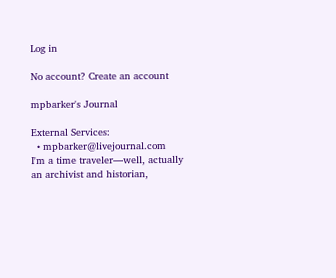Log in

No account? Create an account

mpbarker's Journal

External Services:
  • mpbarker@livejournal.com
I'm a time traveler—well, actually an archivist and historian,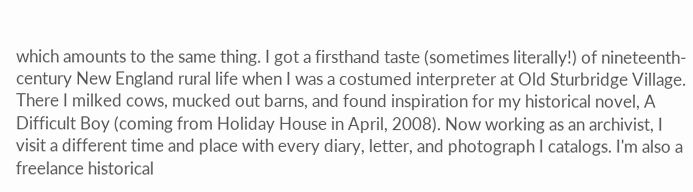which amounts to the same thing. I got a firsthand taste (sometimes literally!) of nineteenth-century New England rural life when I was a costumed interpreter at Old Sturbridge Village. There I milked cows, mucked out barns, and found inspiration for my historical novel, A Difficult Boy (coming from Holiday House in April, 2008). Now working as an archivist, I visit a different time and place with every diary, letter, and photograph I catalogs. I'm also a freelance historical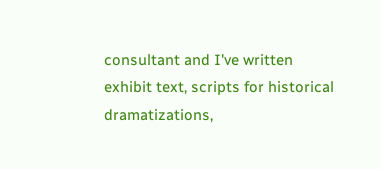consultant and I've written exhibit text, scripts for historical dramatizations,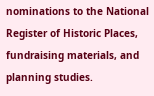nominations to the National Register of Historic Places, fundraising materials, and planning studies.